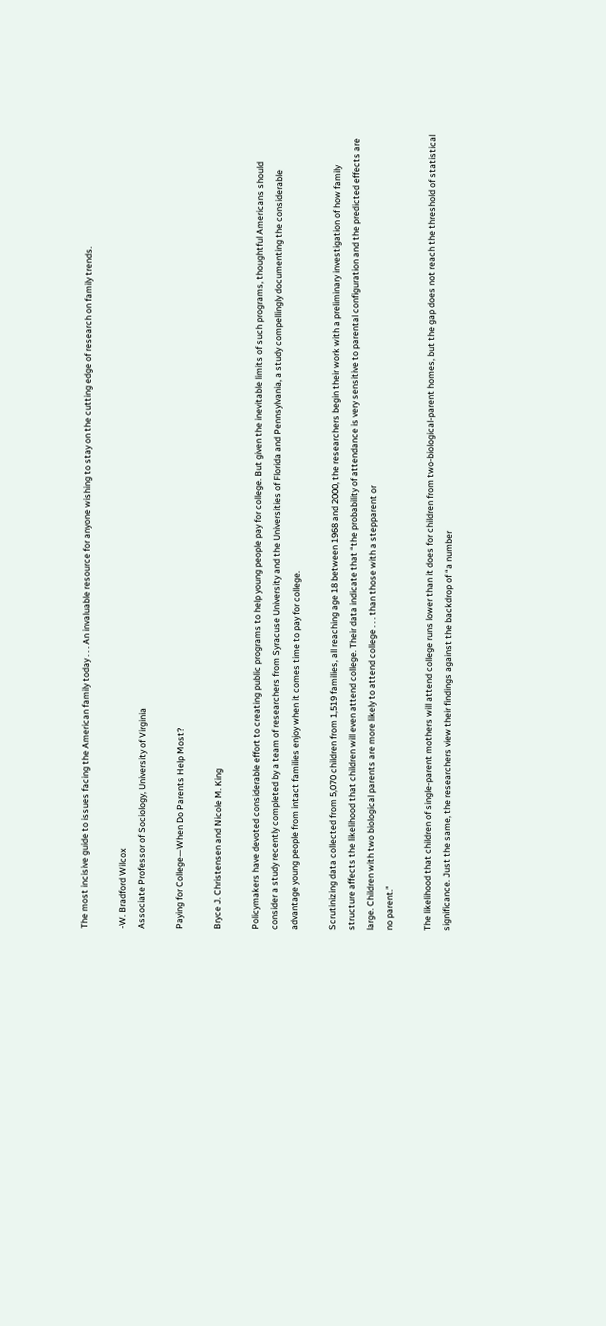The most incisive guide to issues facing the American family today . . . An invaluable resource for anyone wishing to stay on the cutting edge of research on family trends.

-W. Bradford Wilcox
Associate Professor of Sociology, University of Virginia

Paying for College—When Do Parents Help Most?

Bryce J. Christensen and Nicole M. King

Policymakers have devoted considerable effort to creating public programs to help young people pay for college. But given the inevitable limits of such programs, thoughtful Americans should consider a study recently completed by a team of researchers from Syracuse University and the Universities of Florida and Pennsylvania, a study compellingly documenting the considerable advantage young people from intact families enjoy when it comes time to pay for college.

Scrutinizing data collected from 5,070 children from 1,519 families, all reaching age 18 between 1968 and 2000, the researchers begin their work with a preliminary investigation of how family structure affects the likelihood that children will even attend college. Their data indicate that “the probability of attendance is very sensitive to parental configuration and the predicted effects are large. Children with two biological parents are more likely to attend college . . . than those with a stepparent or
no parent.”

The likelihood that children of single-parent mothers will attend college runs lower than it does for children from two-biological-parent homes, but the gap does not reach the threshold of statistical significance. Just the same, the researchers view their findings against the backdrop of “a number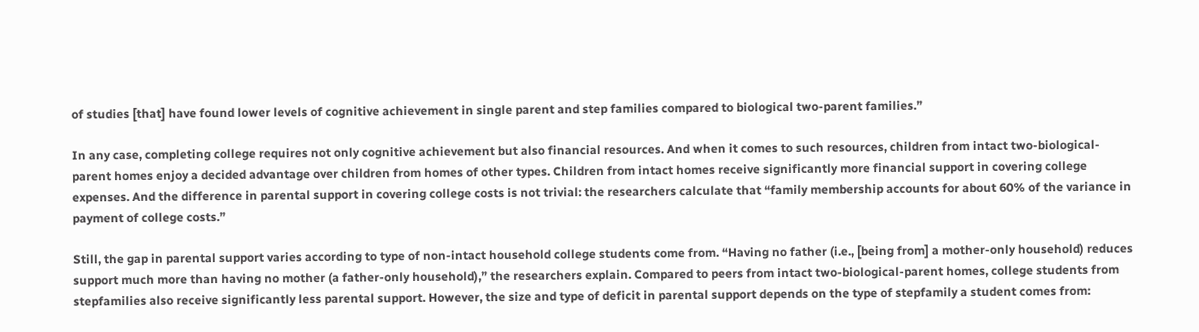of studies [that] have found lower levels of cognitive achievement in single parent and step families compared to biological two-parent families.”

In any case, completing college requires not only cognitive achievement but also financial resources. And when it comes to such resources, children from intact two-biological-parent homes enjoy a decided advantage over children from homes of other types. Children from intact homes receive significantly more financial support in covering college expenses. And the difference in parental support in covering college costs is not trivial: the researchers calculate that “family membership accounts for about 60% of the variance in payment of college costs.”

Still, the gap in parental support varies according to type of non-intact household college students come from. “Having no father (i.e., [being from] a mother-only household) reduces support much more than having no mother (a father-only household),” the researchers explain. Compared to peers from intact two-biological-parent homes, college students from stepfamilies also receive significantly less parental support. However, the size and type of deficit in parental support depends on the type of stepfamily a student comes from: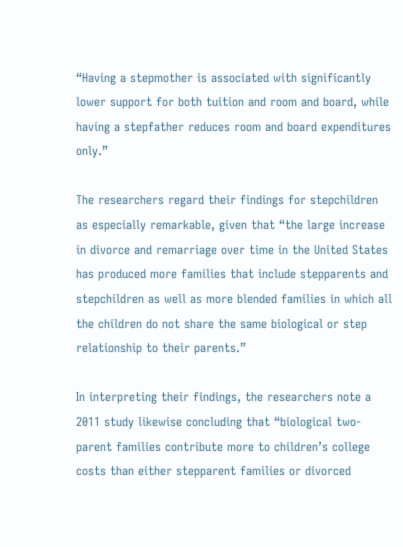“Having a stepmother is associated with significantly lower support for both tuition and room and board, while having a stepfather reduces room and board expenditures only.”

The researchers regard their findings for stepchildren as especially remarkable, given that “the large increase in divorce and remarriage over time in the United States has produced more families that include stepparents and stepchildren as well as more blended families in which all the children do not share the same biological or step relationship to their parents.”

In interpreting their findings, the researchers note a 2011 study likewise concluding that “biological two-parent families contribute more to children’s college costs than either stepparent families or divorced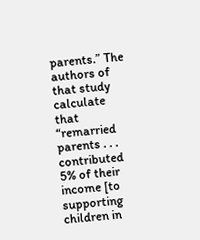parents.” The authors of that study calculate that “remarried parents . . . contributed 5% of their income [to supporting children in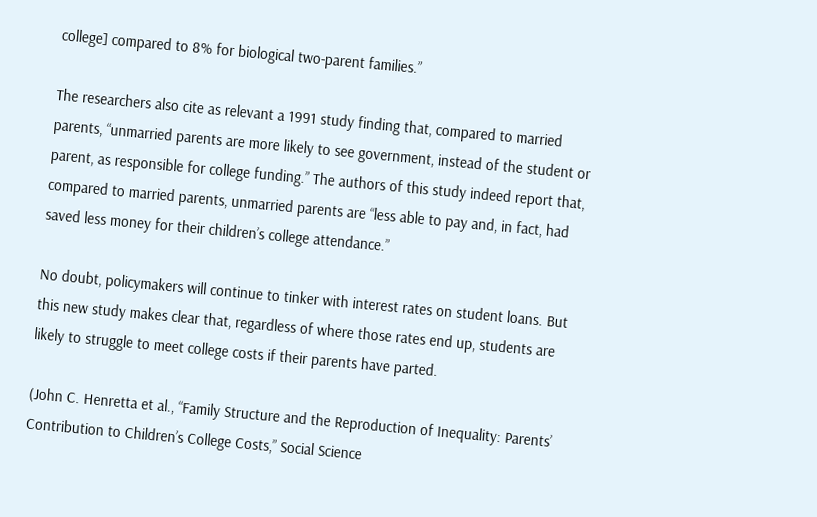college] compared to 8% for biological two-parent families.”

The researchers also cite as relevant a 1991 study finding that, compared to married parents, “unmarried parents are more likely to see government, instead of the student or parent, as responsible for college funding.” The authors of this study indeed report that, compared to married parents, unmarried parents are “less able to pay and, in fact, had saved less money for their children’s college attendance.”

No doubt, policymakers will continue to tinker with interest rates on student loans. But this new study makes clear that, regardless of where those rates end up, students are likely to struggle to meet college costs if their parents have parted.

(John C. Henretta et al., “Family Structure and the Reproduction of Inequality: Parents’ Contribution to Children’s College Costs,” Social Science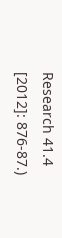Research 41.4 [2012]: 876-87.)